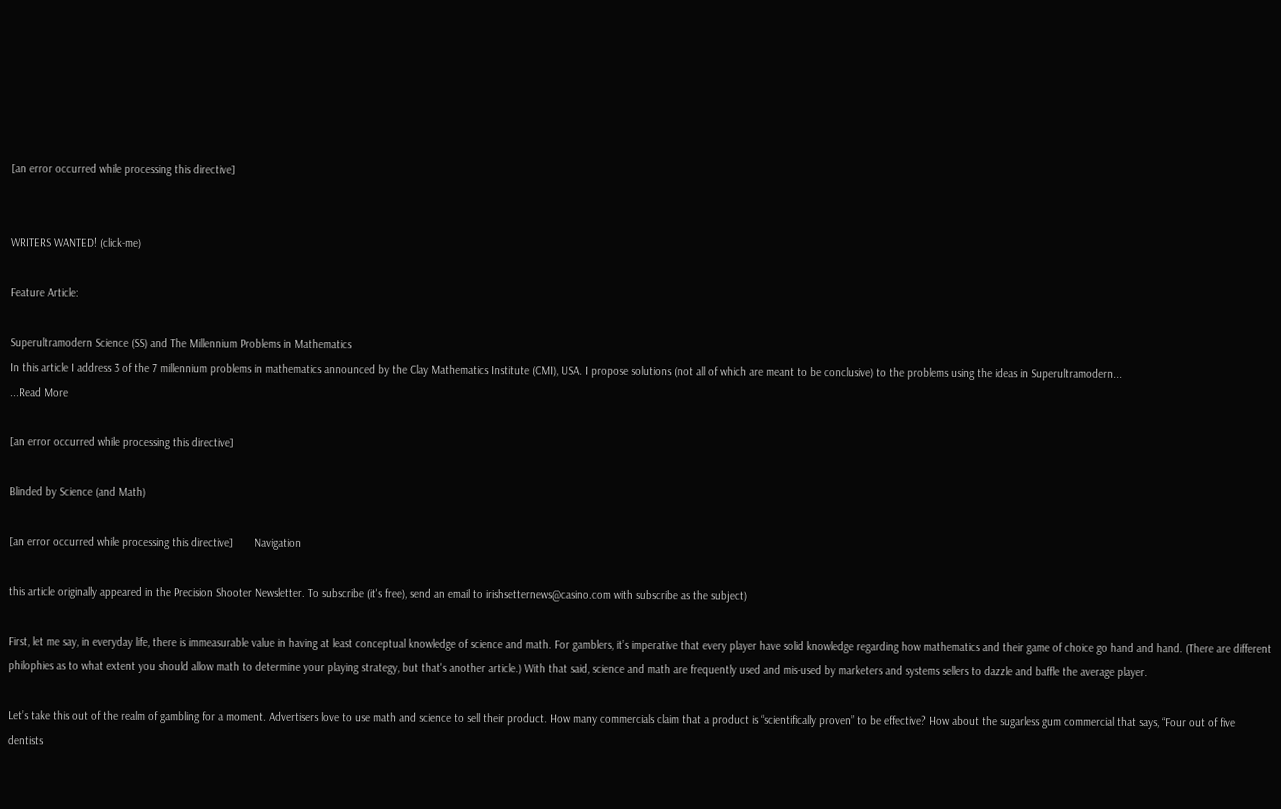[an error occurred while processing this directive]


WRITERS WANTED! (click-me)

Feature Article:

Superultramodern Science (SS) and The Millennium Problems in Mathematics
In this article I address 3 of the 7 millennium problems in mathematics announced by the Clay Mathematics Institute (CMI), USA. I propose solutions (not all of which are meant to be conclusive) to the problems using the ideas in Superultramodern...
...Read More

[an error occurred while processing this directive]

Blinded by Science (and Math)

[an error occurred while processing this directive]       Navigation

this article originally appeared in the Precision Shooter Newsletter. To subscribe (it's free), send an email to irishsetternews@casino.com with subscribe as the subject)

First, let me say, in everyday life, there is immeasurable value in having at least conceptual knowledge of science and math. For gamblers, it’s imperative that every player have solid knowledge regarding how mathematics and their game of choice go hand and hand. (There are different philophies as to what extent you should allow math to determine your playing strategy, but that's another article.) With that said, science and math are frequently used and mis-used by marketers and systems sellers to dazzle and baffle the average player.

Let’s take this out of the realm of gambling for a moment. Advertisers love to use math and science to sell their product. How many commercials claim that a product is “scientifically proven” to be effective? How about the sugarless gum commercial that says, “Four out of five dentists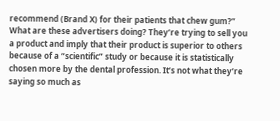recommend (Brand X) for their patients that chew gum?” What are these advertisers doing? They’re trying to sell you a product and imply that their product is superior to others because of a “scientific” study or because it is statistically chosen more by the dental profession. It’s not what they’re saying so much as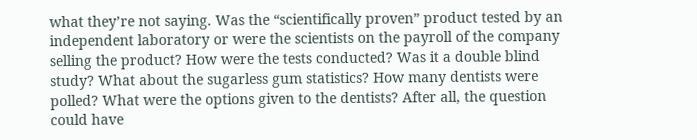what they’re not saying. Was the “scientifically proven” product tested by an independent laboratory or were the scientists on the payroll of the company selling the product? How were the tests conducted? Was it a double blind study? What about the sugarless gum statistics? How many dentists were polled? What were the options given to the dentists? After all, the question could have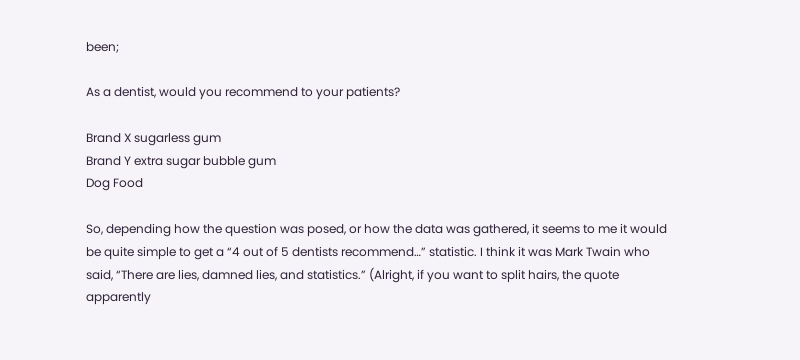been;

As a dentist, would you recommend to your patients?

Brand X sugarless gum
Brand Y extra sugar bubble gum
Dog Food

So, depending how the question was posed, or how the data was gathered, it seems to me it would be quite simple to get a “4 out of 5 dentists recommend…” statistic. I think it was Mark Twain who said, “There are lies, damned lies, and statistics.” (Alright, if you want to split hairs, the quote apparently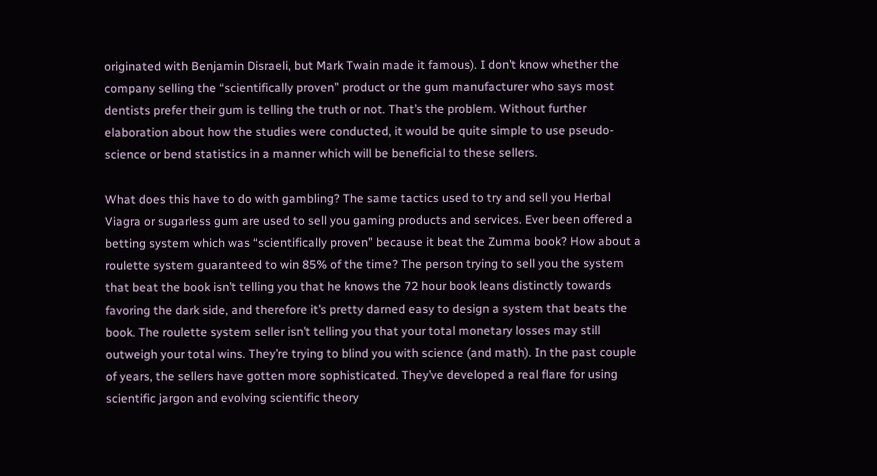originated with Benjamin Disraeli, but Mark Twain made it famous). I don’t know whether the company selling the “scientifically proven” product or the gum manufacturer who says most dentists prefer their gum is telling the truth or not. That’s the problem. Without further elaboration about how the studies were conducted, it would be quite simple to use pseudo-science or bend statistics in a manner which will be beneficial to these sellers.

What does this have to do with gambling? The same tactics used to try and sell you Herbal Viagra or sugarless gum are used to sell you gaming products and services. Ever been offered a betting system which was “scientifically proven” because it beat the Zumma book? How about a roulette system guaranteed to win 85% of the time? The person trying to sell you the system that beat the book isn’t telling you that he knows the 72 hour book leans distinctly towards favoring the dark side, and therefore it’s pretty darned easy to design a system that beats the book. The roulette system seller isn’t telling you that your total monetary losses may still outweigh your total wins. They’re trying to blind you with science (and math). In the past couple of years, the sellers have gotten more sophisticated. They’ve developed a real flare for using scientific jargon and evolving scientific theory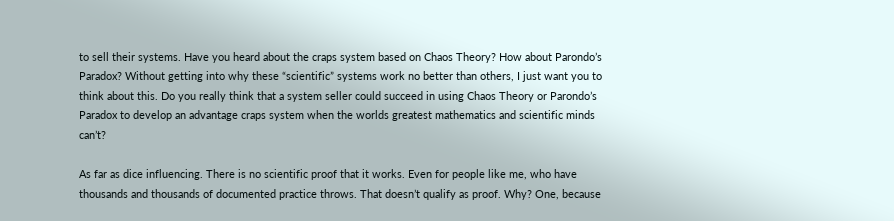to sell their systems. Have you heard about the craps system based on Chaos Theory? How about Parondo’s Paradox? Without getting into why these “scientific” systems work no better than others, I just want you to think about this. Do you really think that a system seller could succeed in using Chaos Theory or Parondo’s Paradox to develop an advantage craps system when the worlds greatest mathematics and scientific minds can’t?

As far as dice influencing. There is no scientific proof that it works. Even for people like me, who have thousands and thousands of documented practice throws. That doesn’t qualify as proof. Why? One, because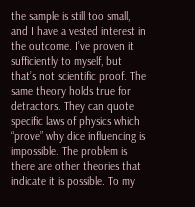the sample is still too small, and I have a vested interest in the outcome. I’ve proven it sufficiently to myself, but that’s not scientific proof. The same theory holds true for detractors. They can quote specific laws of physics which “prove” why dice influencing is impossible. The problem is there are other theories that indicate it is possible. To my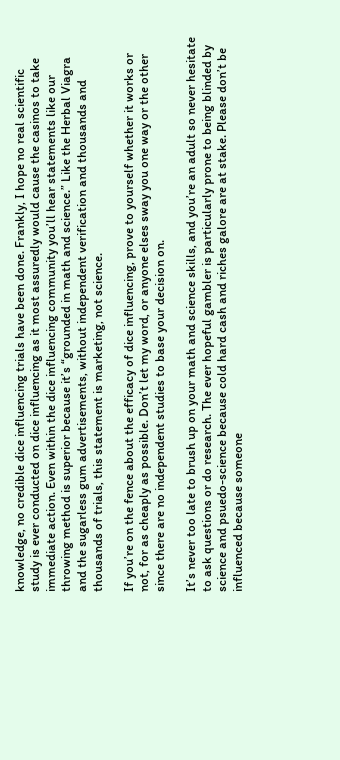knowledge, no credible dice influencing trials have been done. Frankly, I hope no real scientific study is ever conducted on dice influencing as it most assuredly would cause the casinos to take immediate action. Even within the dice influencing community you’ll hear statements like our throwing method is superior because it’s “grounded in math and science.” Like the Herbal Viagra and the sugarless gum advertisements, without independent verification and thousands and thousands of trials, this statement is marketing, not science.

If you’re on the fence about the efficacy of dice influencing, prove to yourself whether it works or not, for as cheaply as possible. Don’t let my word, or anyone elses sway you one way or the other since there are no independent studies to base your decision on.

It’s never too late to brush up on your math and science skills, and you’re an adult so never hesitate to ask questions or do research. The ever hopeful gambler is particularly prone to being blinded by science and psuedo-science because cold hard cash and riches galore are at stake. Please don’t be influenced because someone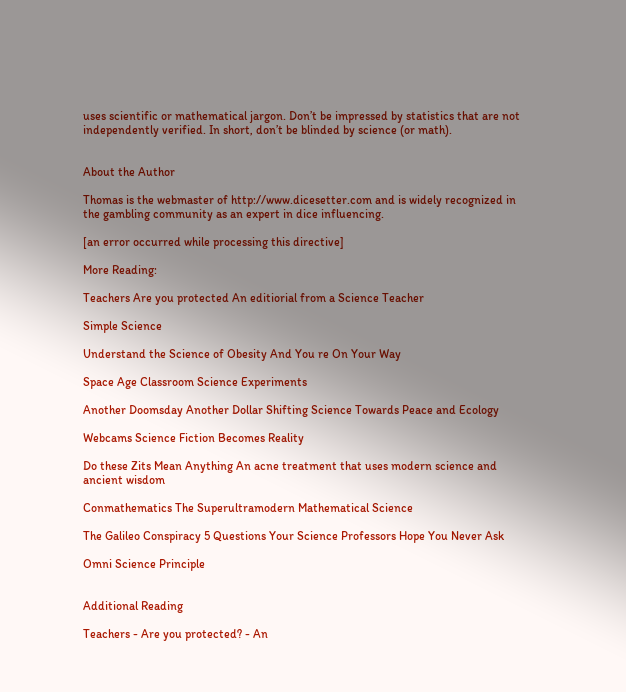uses scientific or mathematical jargon. Don’t be impressed by statistics that are not independently verified. In short, don’t be blinded by science (or math).


About the Author

Thomas is the webmaster of http://www.dicesetter.com and is widely recognized in the gambling community as an expert in dice influencing.

[an error occurred while processing this directive]

More Reading:

Teachers Are you protected An editiorial from a Science Teacher

Simple Science

Understand the Science of Obesity And You re On Your Way

Space Age Classroom Science Experiments

Another Doomsday Another Dollar Shifting Science Towards Peace and Ecology

Webcams Science Fiction Becomes Reality

Do these Zits Mean Anything An acne treatment that uses modern science and ancient wisdom

Conmathematics The Superultramodern Mathematical Science

The Galileo Conspiracy 5 Questions Your Science Professors Hope You Never Ask

Omni Science Principle


Additional Reading

Teachers - Are you protected? - An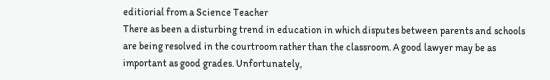editiorial from a Science Teacher
There as been a disturbing trend in education in which disputes between parents and schools are being resolved in the courtroom rather than the classroom. A good lawyer may be as important as good grades. Unfortunately,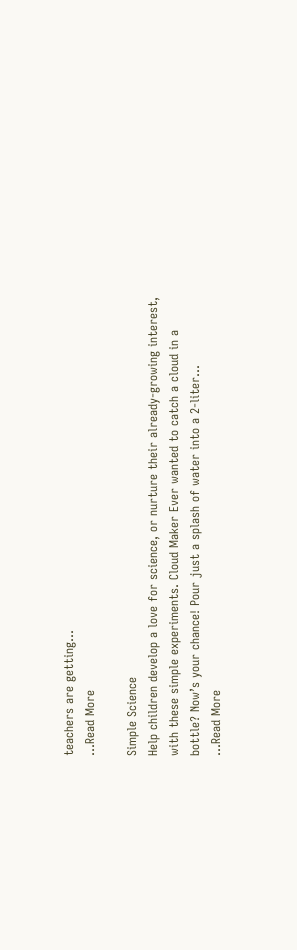teachers are getting...
...Read More

Simple Science
Help children develop a love for science, or nurture their already-growing interest, with these simple experiments. Cloud Maker Ever wanted to catch a cloud in a bottle? Now’s your chance! Pour just a splash of water into a 2-liter...
...Read More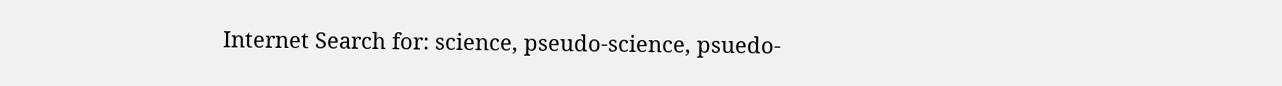Internet Search for: science, pseudo-science, psuedo-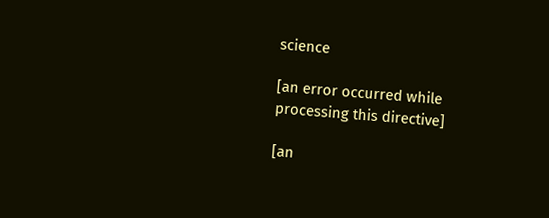science

[an error occurred while processing this directive]

[an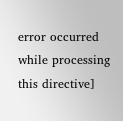error occurred while processing this directive]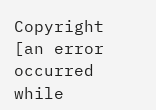Copyright   [an error occurred while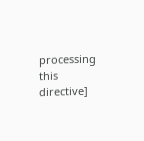processing this directive]